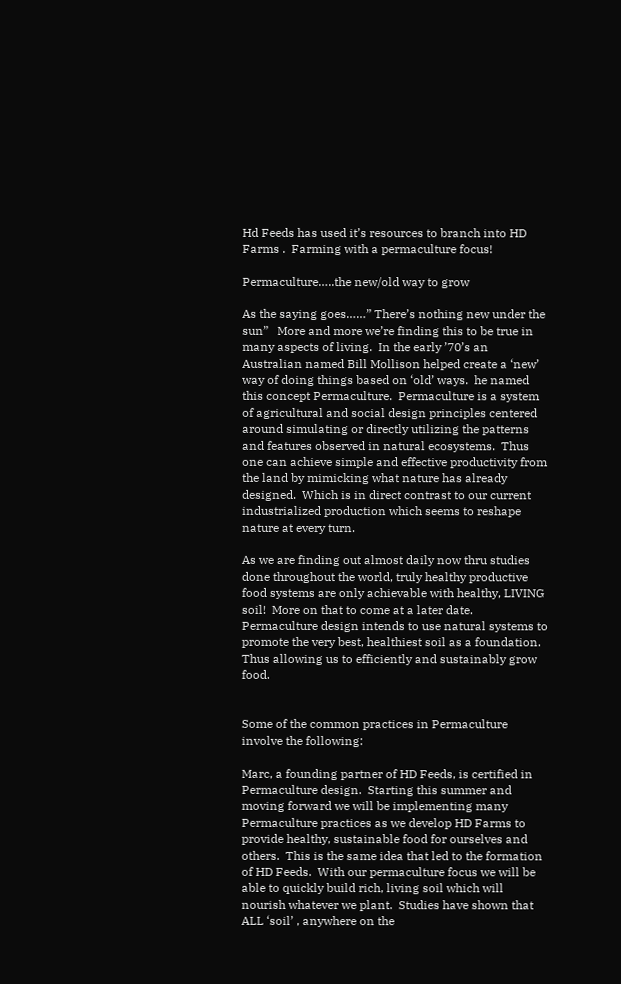Hd Feeds has used it’s resources to branch into HD Farms .  Farming with a permaculture focus!

Permaculture…..the new/old way to grow

As the saying goes……” There’s nothing new under the sun”   More and more we’re finding this to be true in many aspects of living.  In the early ’70’s an Australian named Bill Mollison helped create a ‘new’ way of doing things based on ‘old’ ways.  he named this concept Permaculture.  Permaculture is a system of agricultural and social design principles centered around simulating or directly utilizing the patterns and features observed in natural ecosystems.  Thus one can achieve simple and effective productivity from the land by mimicking what nature has already designed.  Which is in direct contrast to our current industrialized production which seems to reshape nature at every turn.

As we are finding out almost daily now thru studies done throughout the world, truly healthy productive food systems are only achievable with healthy, LIVING soil!  More on that to come at a later date.  Permaculture design intends to use natural systems to promote the very best, healthiest soil as a foundation.  Thus allowing us to efficiently and sustainably grow food.


Some of the common practices in Permaculture involve the following:

Marc, a founding partner of HD Feeds, is certified in Permaculture design.  Starting this summer and moving forward we will be implementing many Permaculture practices as we develop HD Farms to provide healthy, sustainable food for ourselves and others.  This is the same idea that led to the formation of HD Feeds.  With our permaculture focus we will be able to quickly build rich, living soil which will nourish whatever we plant.  Studies have shown that ALL ‘soil’ , anywhere on the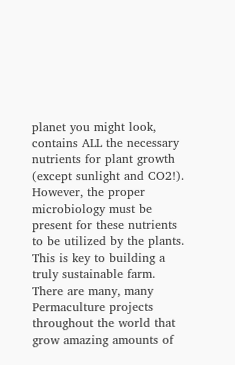planet you might look, contains ALL the necessary nutrients for plant growth (except sunlight and CO2!).  However, the proper microbiology must be present for these nutrients to be utilized by the plants.  This is key to building a truly sustainable farm.  There are many, many Permaculture projects throughout the world that grow amazing amounts of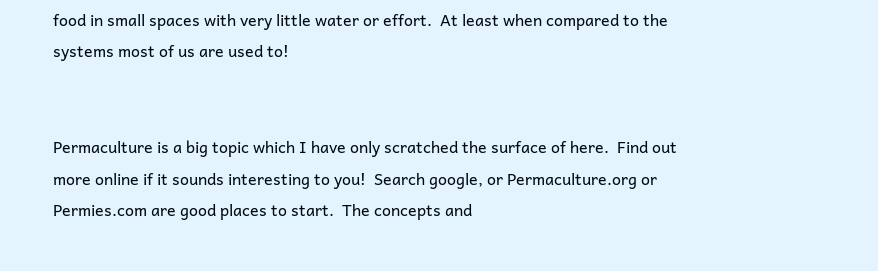food in small spaces with very little water or effort.  At least when compared to the systems most of us are used to!


Permaculture is a big topic which I have only scratched the surface of here.  Find out more online if it sounds interesting to you!  Search google, or Permaculture.org or Permies.com are good places to start.  The concepts and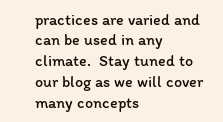practices are varied and can be used in any climate.  Stay tuned to our blog as we will cover many concepts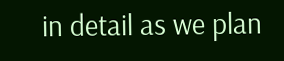in detail as we plan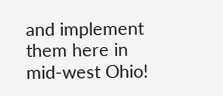and implement them here in mid-west Ohio!